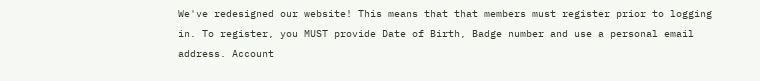We've redesigned our website! This means that that members must register prior to logging in. To register, you MUST provide Date of Birth, Badge number and use a personal email address. Account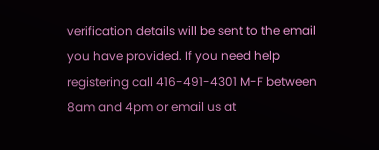verification details will be sent to the email you have provided. If you need help registering call 416-491-4301 M-F between 8am and 4pm or email us at